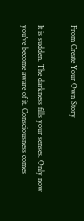From Create Your Own Story

It is sudden. The darkness fills your senses. Only now you've become aware of it. Consciousness comes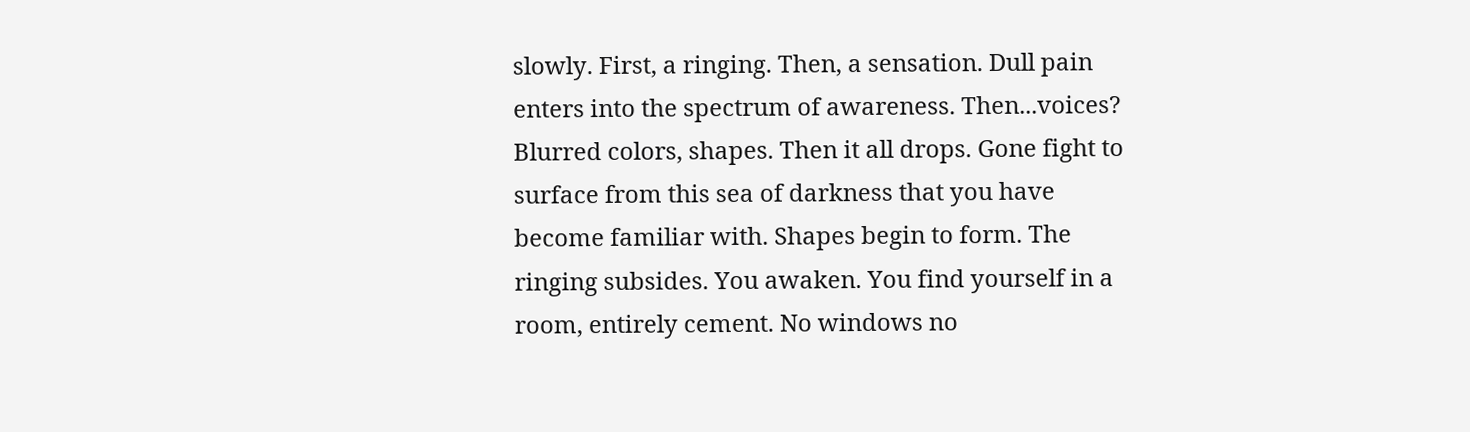slowly. First, a ringing. Then, a sensation. Dull pain enters into the spectrum of awareness. Then...voices? Blurred colors, shapes. Then it all drops. Gone fight to surface from this sea of darkness that you have become familiar with. Shapes begin to form. The ringing subsides. You awaken. You find yourself in a room, entirely cement. No windows no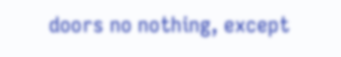doors no nothing, except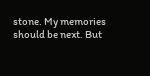stone. My memories should be next. But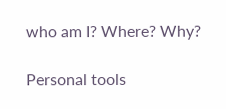who am I? Where? Why?

Personal tools